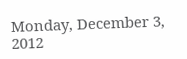Monday, December 3, 2012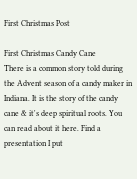First Christmas Post

First Christmas Candy Cane
There is a common story told during the Advent season of a candy maker in Indiana. It is the story of the candy cane & it's deep spiritual roots. You can read about it here. Find a presentation I put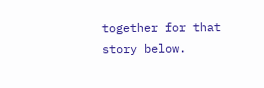together for that story below.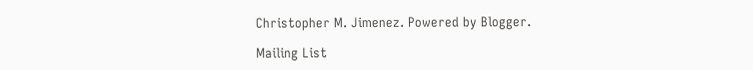Christopher M. Jimenez. Powered by Blogger.

Mailing List